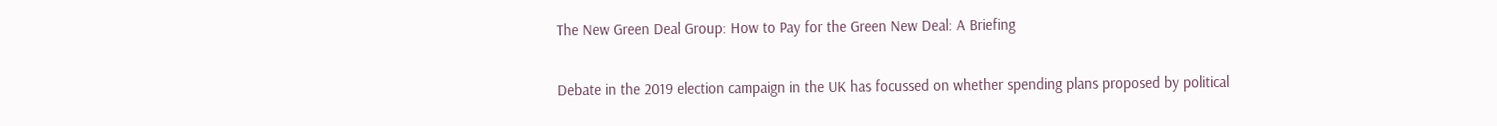The New Green Deal Group: How to Pay for the Green New Deal: A Briefing

Debate in the 2019 election campaign in the UK has focussed on whether spending plans proposed by political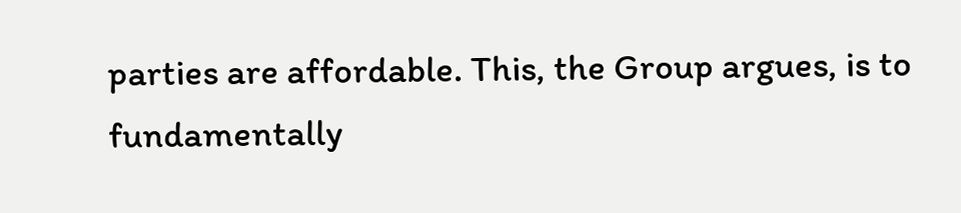parties are affordable. This, the Group argues, is to fundamentally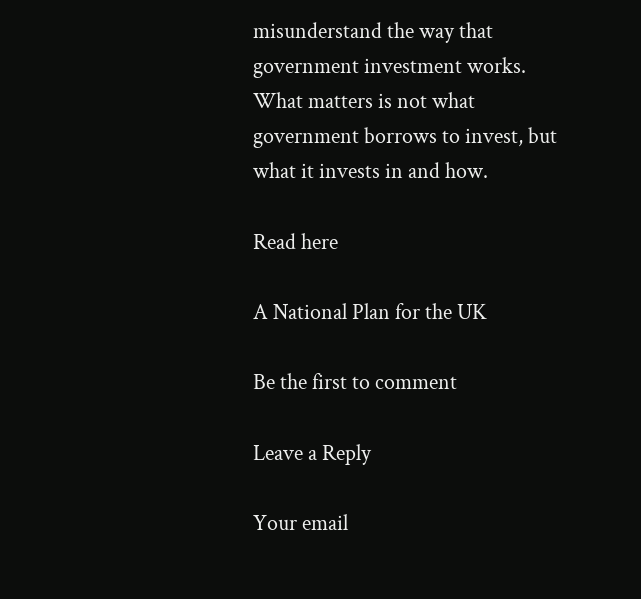misunderstand the way that government investment works. What matters is not what government borrows to invest, but what it invests in and how.

Read here

A National Plan for the UK

Be the first to comment

Leave a Reply

Your email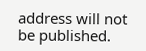address will not be published.